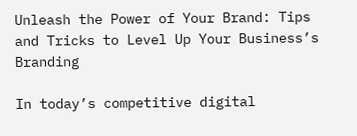Unleash the Power of Your Brand: Tips and Tricks to Level Up Your Business’s Branding

In today’s competitive digital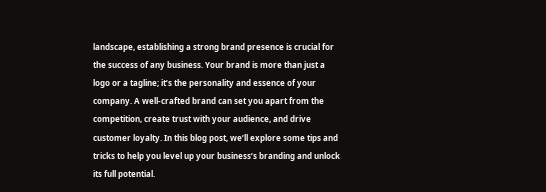landscape, establishing a strong brand presence is crucial for the success of any business. Your brand is more than just a logo or a tagline; it’s the personality and essence of your company. A well-crafted brand can set you apart from the competition, create trust with your audience, and drive customer loyalty. In this blog post, we’ll explore some tips and tricks to help you level up your business’s branding and unlock its full potential.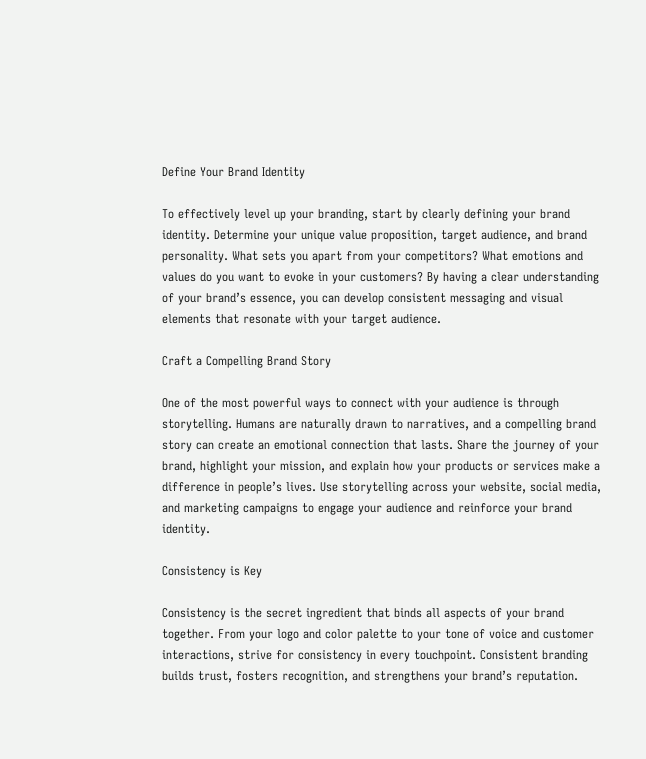Define Your Brand Identity

To effectively level up your branding, start by clearly defining your brand identity. Determine your unique value proposition, target audience, and brand personality. What sets you apart from your competitors? What emotions and values do you want to evoke in your customers? By having a clear understanding of your brand’s essence, you can develop consistent messaging and visual elements that resonate with your target audience.

Craft a Compelling Brand Story

One of the most powerful ways to connect with your audience is through storytelling. Humans are naturally drawn to narratives, and a compelling brand story can create an emotional connection that lasts. Share the journey of your brand, highlight your mission, and explain how your products or services make a difference in people’s lives. Use storytelling across your website, social media, and marketing campaigns to engage your audience and reinforce your brand identity.

Consistency is Key

Consistency is the secret ingredient that binds all aspects of your brand together. From your logo and color palette to your tone of voice and customer interactions, strive for consistency in every touchpoint. Consistent branding builds trust, fosters recognition, and strengthens your brand’s reputation.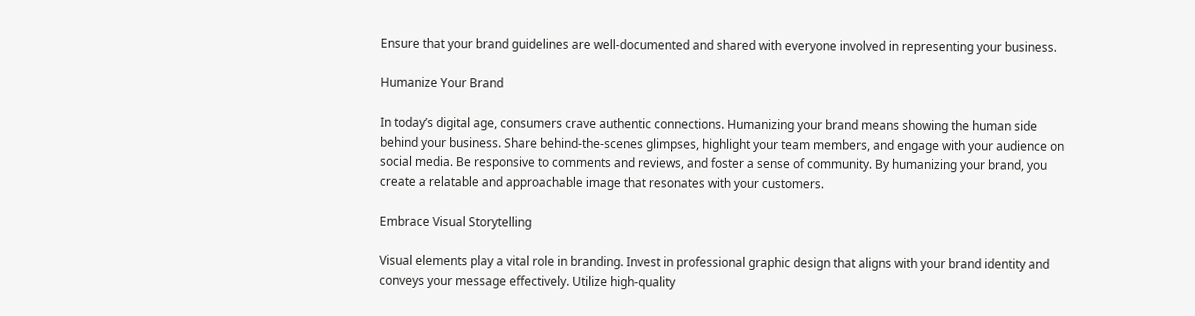Ensure that your brand guidelines are well-documented and shared with everyone involved in representing your business.

Humanize Your Brand

In today’s digital age, consumers crave authentic connections. Humanizing your brand means showing the human side behind your business. Share behind-the-scenes glimpses, highlight your team members, and engage with your audience on social media. Be responsive to comments and reviews, and foster a sense of community. By humanizing your brand, you create a relatable and approachable image that resonates with your customers.

Embrace Visual Storytelling

Visual elements play a vital role in branding. Invest in professional graphic design that aligns with your brand identity and conveys your message effectively. Utilize high-quality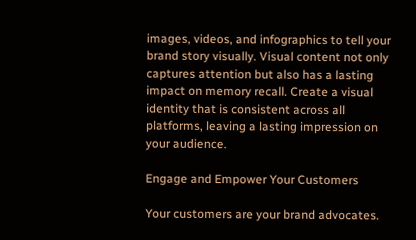images, videos, and infographics to tell your brand story visually. Visual content not only captures attention but also has a lasting impact on memory recall. Create a visual identity that is consistent across all platforms, leaving a lasting impression on your audience.

Engage and Empower Your Customers

Your customers are your brand advocates.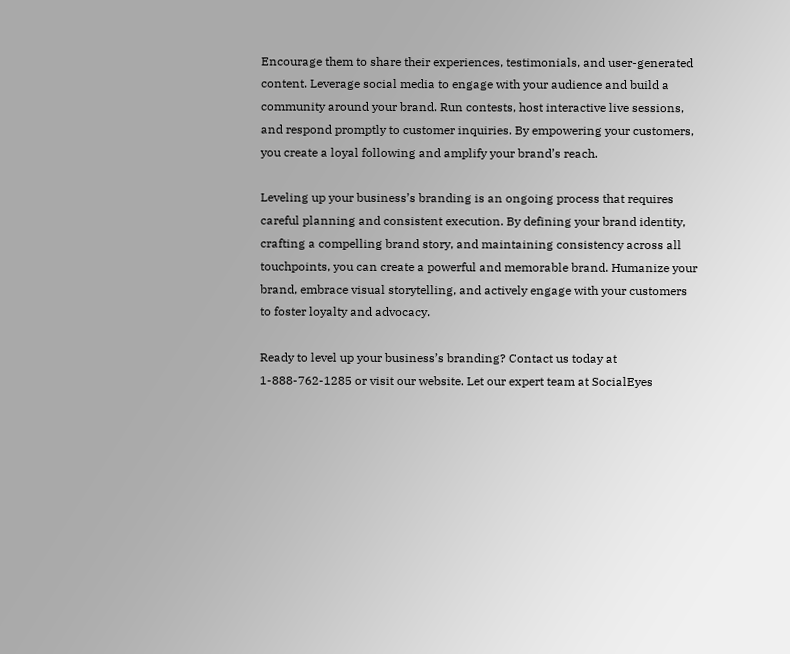Encourage them to share their experiences, testimonials, and user-generated content. Leverage social media to engage with your audience and build a community around your brand. Run contests, host interactive live sessions, and respond promptly to customer inquiries. By empowering your customers, you create a loyal following and amplify your brand’s reach.

Leveling up your business’s branding is an ongoing process that requires careful planning and consistent execution. By defining your brand identity, crafting a compelling brand story, and maintaining consistency across all touchpoints, you can create a powerful and memorable brand. Humanize your brand, embrace visual storytelling, and actively engage with your customers to foster loyalty and advocacy.

Ready to level up your business’s branding? Contact us today at 1-888-762-1285 or visit our website. Let our expert team at SocialEyes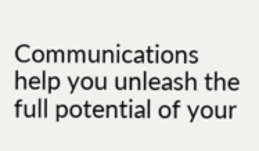Communications help you unleash the full potential of your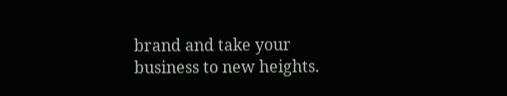brand and take your business to new heights.